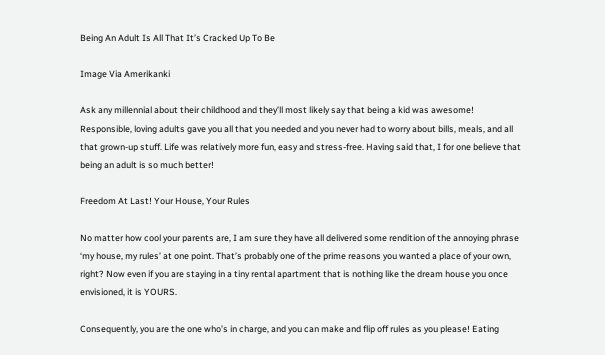Being An Adult Is All That It’s Cracked Up To Be

Image Via Amerikanki

Ask any millennial about their childhood and they’ll most likely say that being a kid was awesome! Responsible, loving adults gave you all that you needed and you never had to worry about bills, meals, and all that grown-up stuff. Life was relatively more fun, easy and stress-free. Having said that, I for one believe that being an adult is so much better!

Freedom At Last! Your House, Your Rules

No matter how cool your parents are, I am sure they have all delivered some rendition of the annoying phrase ‘my house, my rules’ at one point. That’s probably one of the prime reasons you wanted a place of your own, right? Now even if you are staying in a tiny rental apartment that is nothing like the dream house you once envisioned, it is YOURS.

Consequently, you are the one who’s in charge, and you can make and flip off rules as you please! Eating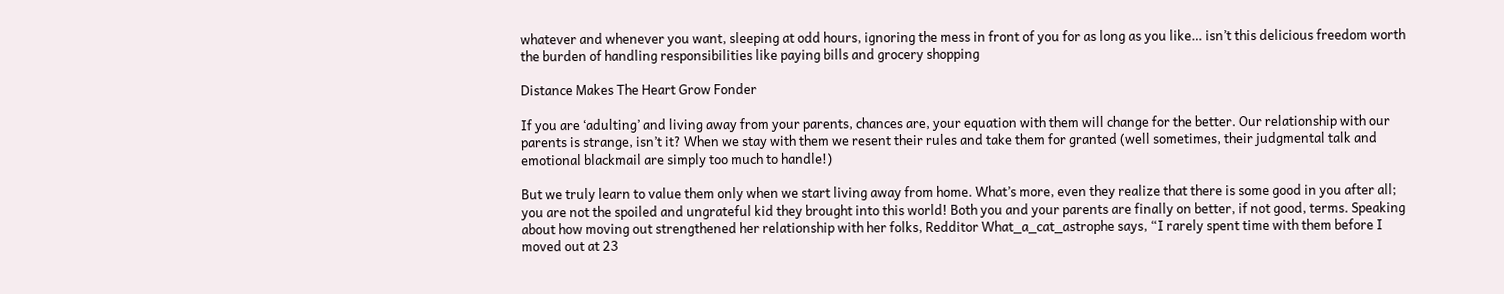whatever and whenever you want, sleeping at odd hours, ignoring the mess in front of you for as long as you like… isn’t this delicious freedom worth the burden of handling responsibilities like paying bills and grocery shopping

Distance Makes The Heart Grow Fonder

If you are ‘adulting’ and living away from your parents, chances are, your equation with them will change for the better. Our relationship with our parents is strange, isn’t it? When we stay with them we resent their rules and take them for granted (well sometimes, their judgmental talk and emotional blackmail are simply too much to handle!)

But we truly learn to value them only when we start living away from home. What’s more, even they realize that there is some good in you after all; you are not the spoiled and ungrateful kid they brought into this world! Both you and your parents are finally on better, if not good, terms. Speaking about how moving out strengthened her relationship with her folks, Redditor What_a_cat_astrophe says, “I rarely spent time with them before I moved out at 23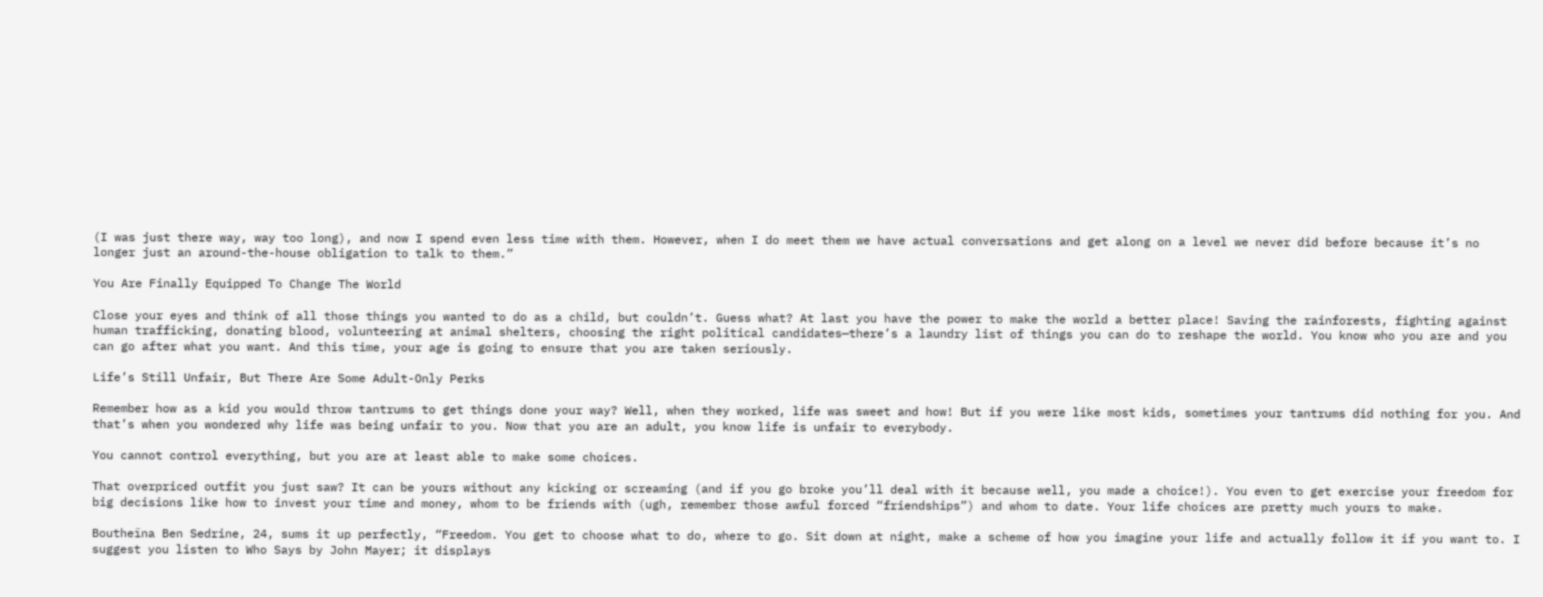(I was just there way, way too long), and now I spend even less time with them. However, when I do meet them we have actual conversations and get along on a level we never did before because it’s no longer just an around-the-house obligation to talk to them.”

You Are Finally Equipped To Change The World

Close your eyes and think of all those things you wanted to do as a child, but couldn’t. Guess what? At last you have the power to make the world a better place! Saving the rainforests, fighting against human trafficking, donating blood, volunteering at animal shelters, choosing the right political candidates—there’s a laundry list of things you can do to reshape the world. You know who you are and you can go after what you want. And this time, your age is going to ensure that you are taken seriously.

Life’s Still Unfair, But There Are Some Adult-Only Perks

Remember how as a kid you would throw tantrums to get things done your way? Well, when they worked, life was sweet and how! But if you were like most kids, sometimes your tantrums did nothing for you. And that’s when you wondered why life was being unfair to you. Now that you are an adult, you know life is unfair to everybody.

You cannot control everything, but you are at least able to make some choices.

That overpriced outfit you just saw? It can be yours without any kicking or screaming (and if you go broke you’ll deal with it because well, you made a choice!). You even to get exercise your freedom for big decisions like how to invest your time and money, whom to be friends with (ugh, remember those awful forced “friendships”) and whom to date. Your life choices are pretty much yours to make.

Boutheïna Ben Sedrine, 24, sums it up perfectly, “Freedom. You get to choose what to do, where to go. Sit down at night, make a scheme of how you imagine your life and actually follow it if you want to. I suggest you listen to Who Says by John Mayer; it displays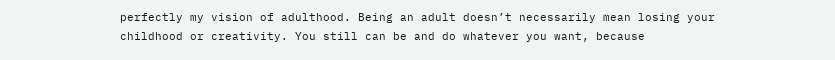perfectly my vision of adulthood. Being an adult doesn’t necessarily mean losing your childhood or creativity. You still can be and do whatever you want, because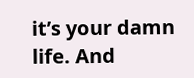it’s your damn life. And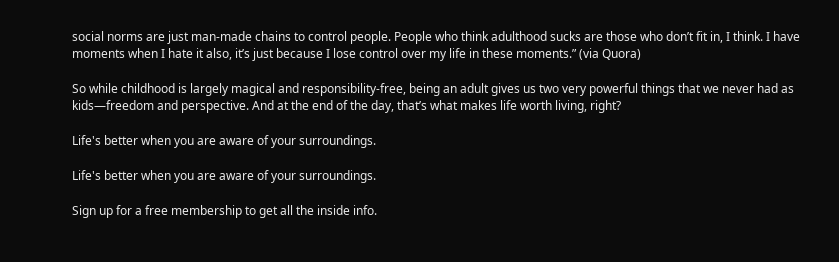social norms are just man-made chains to control people. People who think adulthood sucks are those who don’t fit in, I think. I have moments when I hate it also, it’s just because I lose control over my life in these moments.” (via Quora)

So while childhood is largely magical and responsibility-free, being an adult gives us two very powerful things that we never had as kids—freedom and perspective. And at the end of the day, that’s what makes life worth living, right?

Life's better when you are aware of your surroundings.

Life's better when you are aware of your surroundings.

Sign up for a free membership to get all the inside info.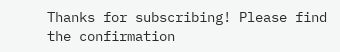Thanks for subscribing! Please find the confirmation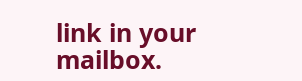link in your mailbox.